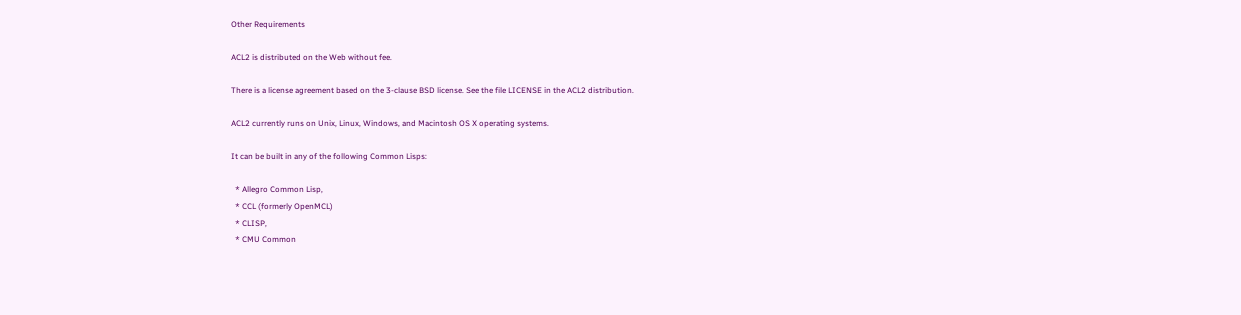Other Requirements

ACL2 is distributed on the Web without fee.

There is a license agreement based on the 3-clause BSD license. See the file LICENSE in the ACL2 distribution.

ACL2 currently runs on Unix, Linux, Windows, and Macintosh OS X operating systems.

It can be built in any of the following Common Lisps:

  * Allegro Common Lisp,
  * CCL (formerly OpenMCL)
  * CLISP,
  * CMU Common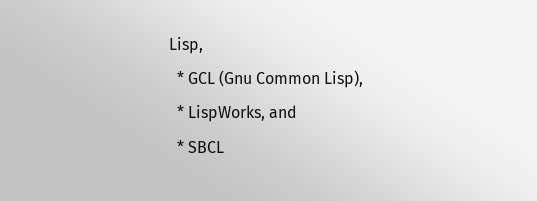Lisp,
  * GCL (Gnu Common Lisp),
  * LispWorks, and
  * SBCL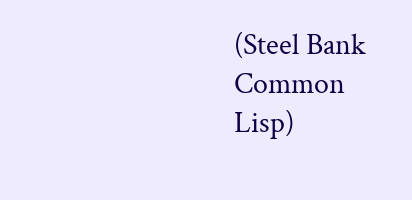(Steel Bank Common Lisp)